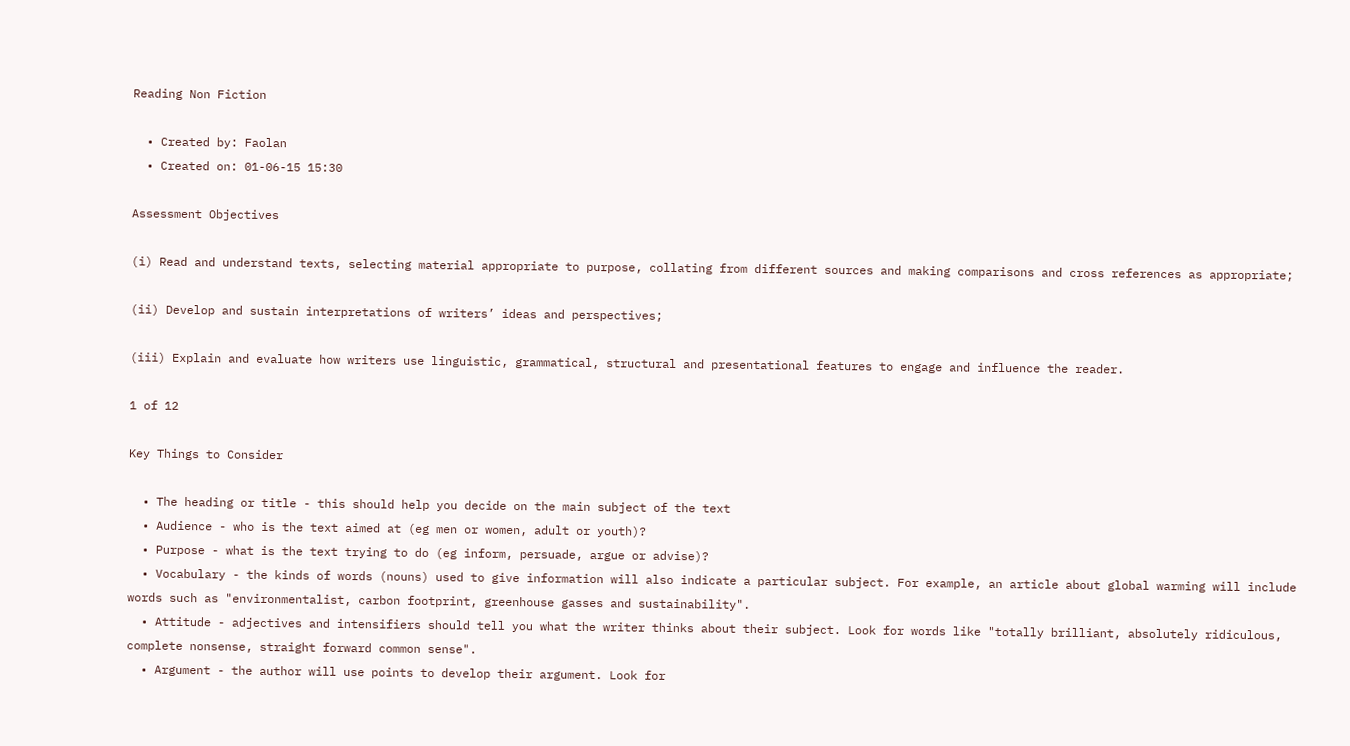Reading Non Fiction

  • Created by: Faolan
  • Created on: 01-06-15 15:30

Assessment Objectives

(i) Read and understand texts, selecting material appropriate to purpose, collating from different sources and making comparisons and cross references as appropriate;

(ii) Develop and sustain interpretations of writers’ ideas and perspectives;

(iii) Explain and evaluate how writers use linguistic, grammatical, structural and presentational features to engage and influence the reader.

1 of 12

Key Things to Consider

  • The heading or title - this should help you decide on the main subject of the text
  • Audience - who is the text aimed at (eg men or women, adult or youth)?
  • Purpose - what is the text trying to do (eg inform, persuade, argue or advise)?
  • Vocabulary - the kinds of words (nouns) used to give information will also indicate a particular subject. For example, an article about global warming will include words such as "environmentalist, carbon footprint, greenhouse gasses and sustainability".
  • Attitude - adjectives and intensifiers should tell you what the writer thinks about their subject. Look for words like "totally brilliant, absolutely ridiculous, complete nonsense, straight forward common sense".
  • Argument - the author will use points to develop their argument. Look for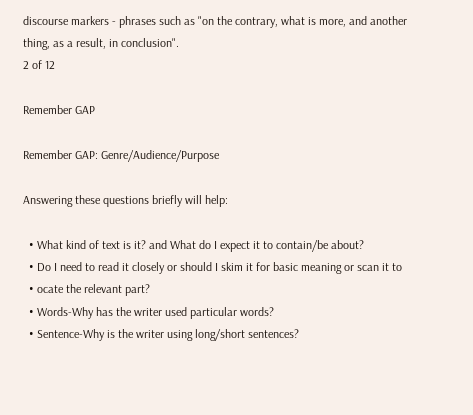discourse markers - phrases such as "on the contrary, what is more, and another thing, as a result, in conclusion".
2 of 12

Remember GAP

Remember GAP: Genre/Audience/Purpose

Answering these questions briefly will help:

  • What kind of text is it? and What do I expect it to contain/be about?
  • Do I need to read it closely or should I skim it for basic meaning or scan it to
  • ocate the relevant part?
  • Words-Why has the writer used particular words?
  • Sentence-Why is the writer using long/short sentences?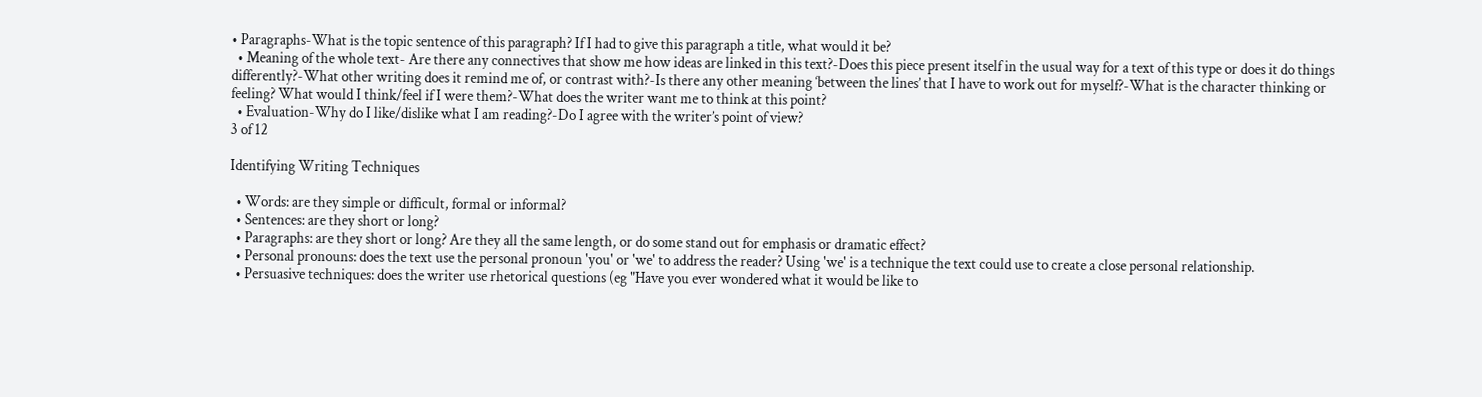• Paragraphs-What is the topic sentence of this paragraph? If I had to give this paragraph a title, what would it be?
  • Meaning of the whole text- Are there any connectives that show me how ideas are linked in this text?-Does this piece present itself in the usual way for a text of this type or does it do things differently?-What other writing does it remind me of, or contrast with?-Is there any other meaning ‘between the lines’ that I have to work out for myself?-What is the character thinking or feeling? What would I think/feel if I were them?-What does the writer want me to think at this point?
  • Evaluation-Why do I like/dislike what I am reading?-Do I agree with the writer’s point of view?
3 of 12

Identifying Writing Techniques

  • Words: are they simple or difficult, formal or informal?
  • Sentences: are they short or long?
  • Paragraphs: are they short or long? Are they all the same length, or do some stand out for emphasis or dramatic effect?
  • Personal pronouns: does the text use the personal pronoun 'you' or 'we' to address the reader? Using 'we' is a technique the text could use to create a close personal relationship.
  • Persuasive techniques: does the writer use rhetorical questions (eg "Have you ever wondered what it would be like to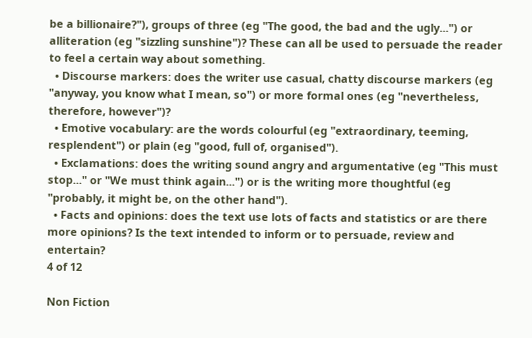be a billionaire?"), groups of three (eg "The good, the bad and the ugly...") or alliteration (eg "sizzling sunshine")? These can all be used to persuade the reader to feel a certain way about something.
  • Discourse markers: does the writer use casual, chatty discourse markers (eg "anyway, you know what I mean, so") or more formal ones (eg "nevertheless, therefore, however")?
  • Emotive vocabulary: are the words colourful (eg "extraordinary, teeming, resplendent") or plain (eg "good, full of, organised").
  • Exclamations: does the writing sound angry and argumentative (eg "This must stop..." or "We must think again...") or is the writing more thoughtful (eg "probably, it might be, on the other hand").
  • Facts and opinions: does the text use lots of facts and statistics or are there more opinions? Is the text intended to inform or to persuade, review and entertain?
4 of 12

Non Fiction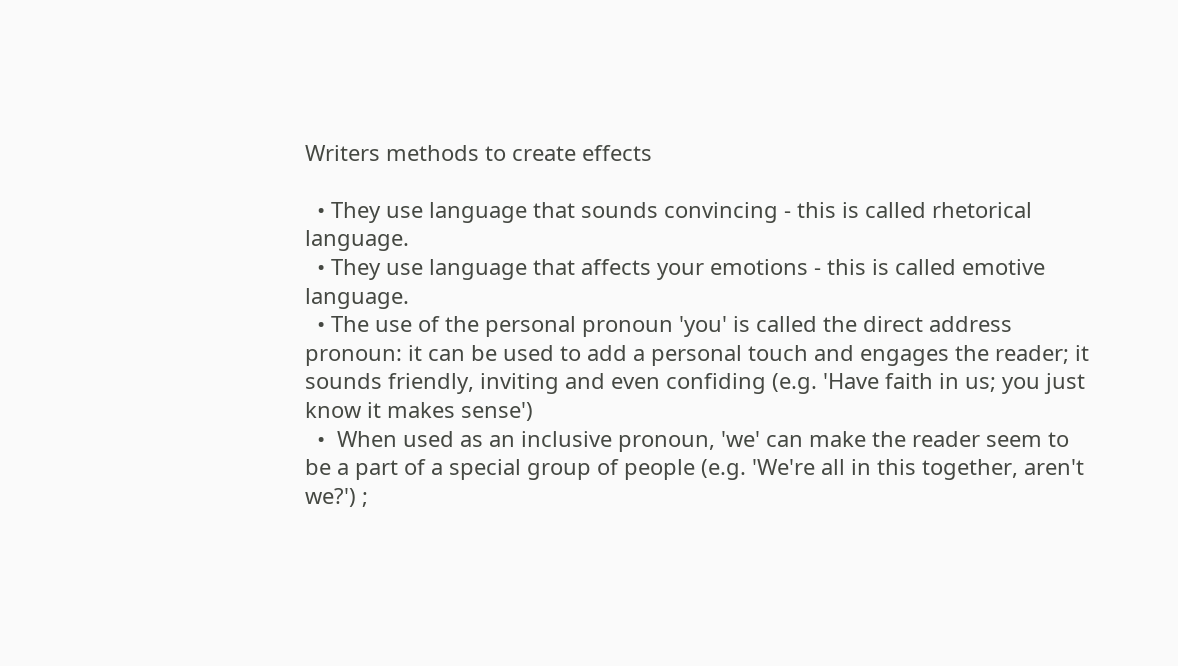Writers methods to create effects

  • They use language that sounds convincing - this is called rhetorical language.
  • They use language that affects your emotions - this is called emotive language.
  • The use of the personal pronoun 'you' is called the direct address pronoun: it can be used to add a personal touch and engages the reader; it sounds friendly, inviting and even confiding (e.g. 'Have faith in us; you just know it makes sense')
  •  When used as an inclusive pronoun, 'we' can make the reader seem to be a part of a special group of people (e.g. 'We're all in this together, aren't we?') ;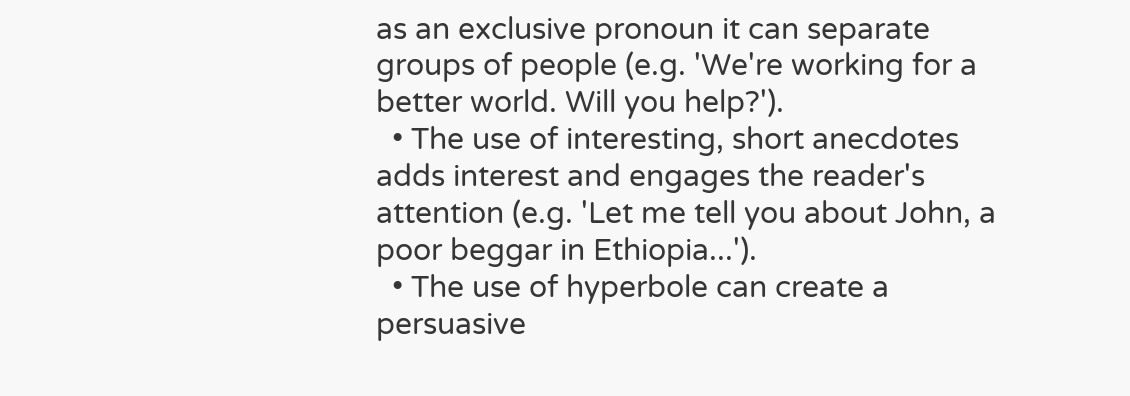as an exclusive pronoun it can separate groups of people (e.g. 'We're working for a better world. Will you help?').
  • The use of interesting, short anecdotes adds interest and engages the reader's attention (e.g. 'Let me tell you about John, a poor beggar in Ethiopia...').
  • The use of hyperbole can create a persuasive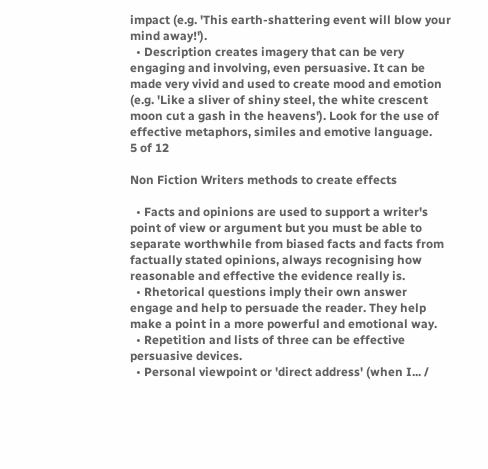impact (e.g. 'This earth-shattering event will blow your mind away!').
  • Description creates imagery that can be very engaging and involving, even persuasive. It can be made very vivid and used to create mood and emotion (e.g. 'Like a sliver of shiny steel, the white crescent moon cut a gash in the heavens'). Look for the use of effective metaphors, similes and emotive language.
5 of 12

Non Fiction Writers methods to create effects

  • Facts and opinions are used to support a writer's point of view or argument but you must be able to separate worthwhile from biased facts and facts from factually stated opinions, always recognising how reasonable and effective the evidence really is.
  • Rhetorical questions imply their own answer engage and help to persuade the reader. They help make a point in a more powerful and emotional way.
  • Repetition and lists of three can be effective persuasive devices.
  • Personal viewpoint or 'direct address' (when I... /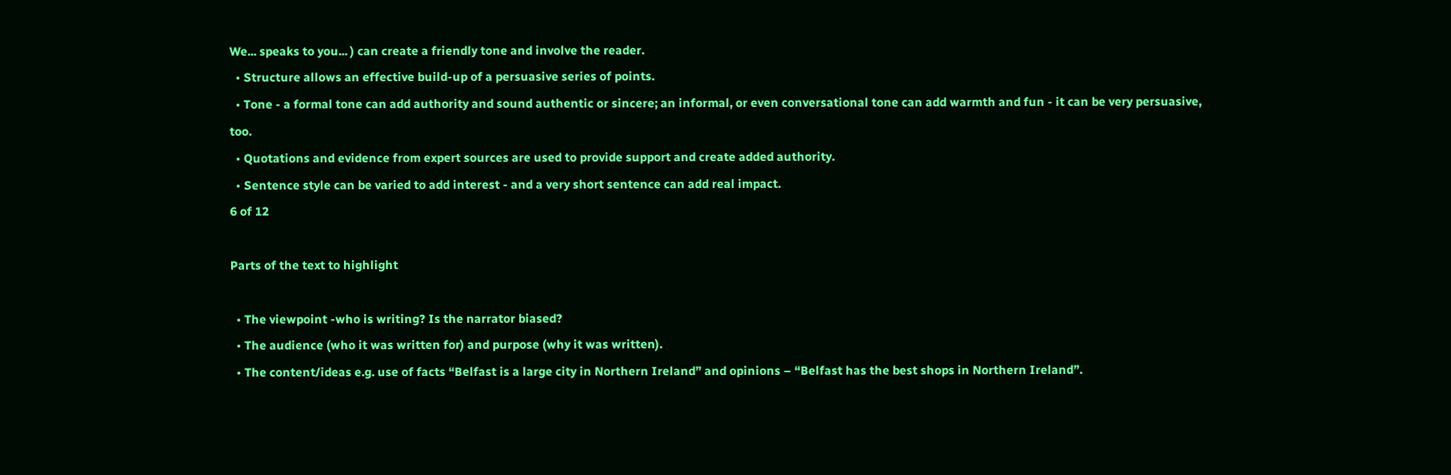We... speaks to you... ) can create a friendly tone and involve the reader.
  • Structure allows an effective build-up of a persuasive series of points.
  • Tone - a formal tone can add authority and sound authentic or sincere; an informal, or even conversational tone can add warmth and fun - it can be very persuasive, too.
  • Quotations and evidence from expert sources are used to provide support and create added authority.
  • Sentence style can be varied to add interest - and a very short sentence can add real impact.
6 of 12

Parts of the text to highlight

  • The viewpoint -who is writing? Is the narrator biased?
  • The audience (who it was written for) and purpose (why it was written).
  • The content/ideas e.g. use of facts “Belfast is a large city in Northern Ireland” and opinions – “Belfast has the best shops in Northern Ireland”.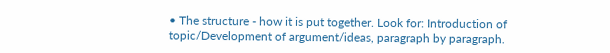• The structure - how it is put together. Look for: Introduction of topic/Development of argument/ideas, paragraph by paragraph.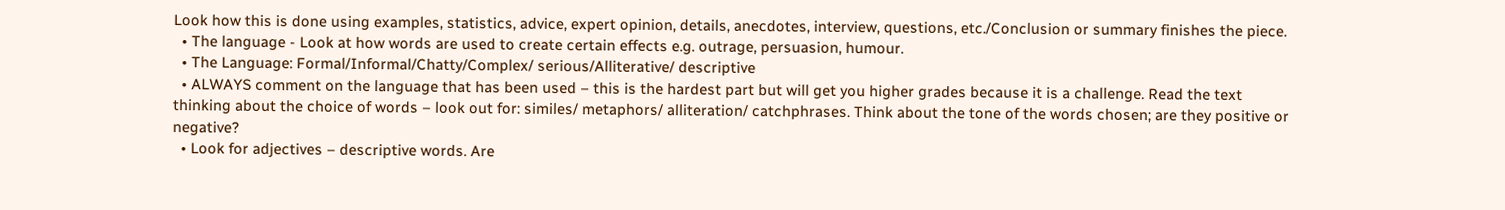Look how this is done using examples, statistics, advice, expert opinion, details, anecdotes, interview, questions, etc./Conclusion or summary finishes the piece.
  • The language - Look at how words are used to create certain effects e.g. outrage, persuasion, humour.
  • The Language: Formal/Informal/Chatty/Complex/ serious/Alliterative/ descriptive
  • ALWAYS comment on the language that has been used – this is the hardest part but will get you higher grades because it is a challenge. Read the text thinking about the choice of words – look out for: similes/ metaphors/ alliteration/ catchphrases. Think about the tone of the words chosen; are they positive or negative?
  • Look for adjectives – descriptive words. Are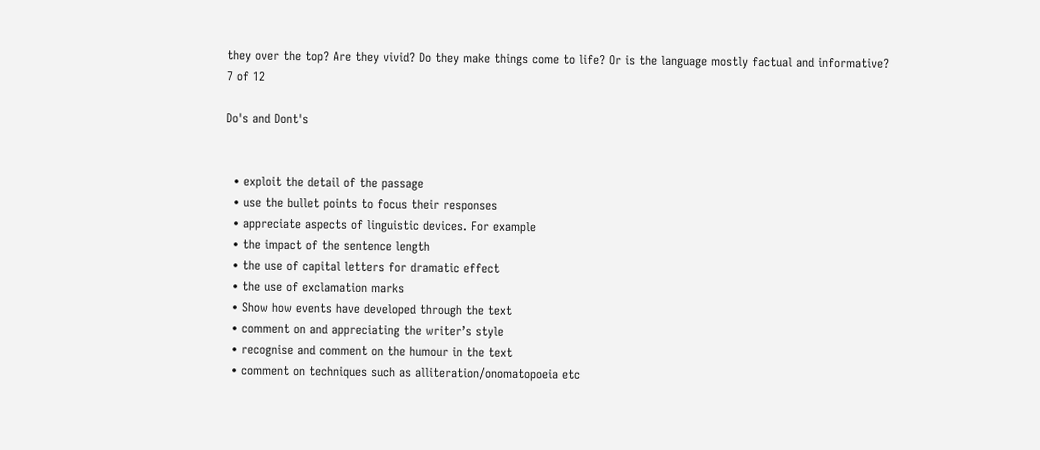they over the top? Are they vivid? Do they make things come to life? Or is the language mostly factual and informative?
7 of 12

Do's and Dont's


  • exploit the detail of the passage
  • use the bullet points to focus their responses
  • appreciate aspects of linguistic devices. For example
  • the impact of the sentence length
  • the use of capital letters for dramatic effect
  • the use of exclamation marks
  • Show how events have developed through the text
  • comment on and appreciating the writer’s style
  • recognise and comment on the humour in the text
  • comment on techniques such as alliteration/onomatopoeia etc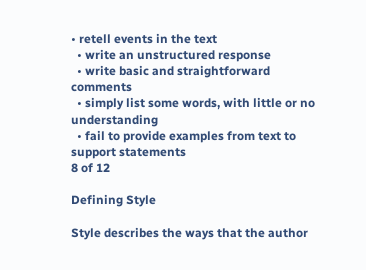• retell events in the text
  • write an unstructured response
  • write basic and straightforward comments
  • simply list some words, with little or no understanding
  • fail to provide examples from text to support statements
8 of 12

Defining Style

Style describes the ways that the author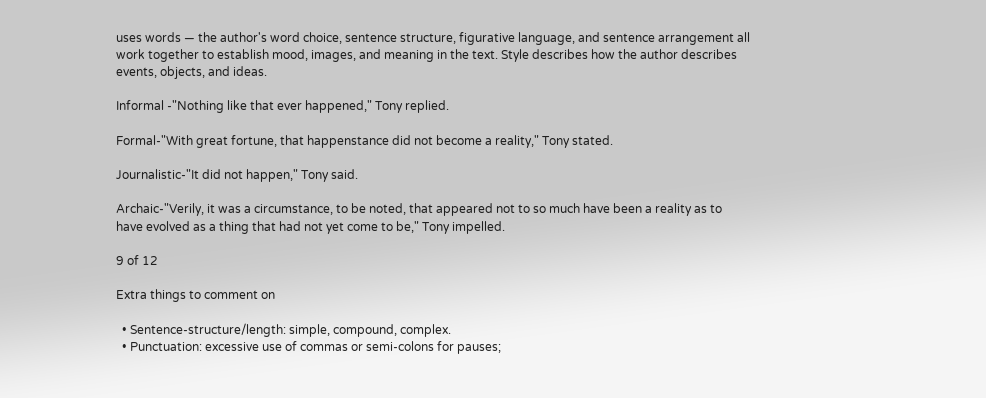uses words — the author's word choice, sentence structure, figurative language, and sentence arrangement all work together to establish mood, images, and meaning in the text. Style describes how the author describes events, objects, and ideas.

Informal -"Nothing like that ever happened," Tony replied.

Formal-"With great fortune, that happenstance did not become a reality," Tony stated.

Journalistic-"It did not happen," Tony said.

Archaic-"Verily, it was a circumstance, to be noted, that appeared not to so much have been a reality as to have evolved as a thing that had not yet come to be," Tony impelled.

9 of 12

Extra things to comment on

  • Sentence-structure/length: simple, compound, complex.
  • Punctuation: excessive use of commas or semi-colons for pauses;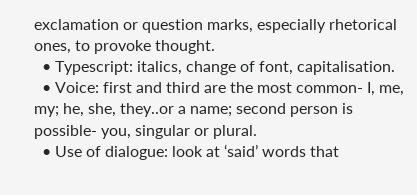exclamation or question marks, especially rhetorical ones, to provoke thought.
  • Typescript: italics, change of font, capitalisation.
  • Voice: first and third are the most common- I, me, my; he, she, they..or a name; second person is possible- you, singular or plural.
  • Use of dialogue: look at ‘said’ words that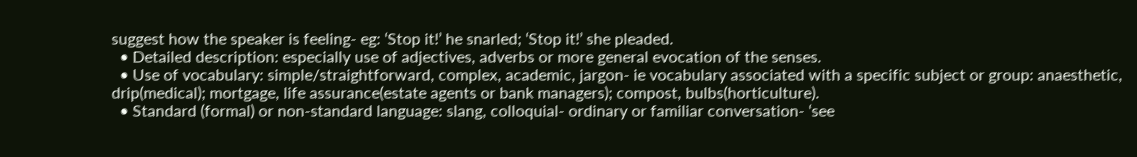suggest how the speaker is feeling- eg: ‘Stop it!’ he snarled; ‘Stop it!’ she pleaded.
  • Detailed description: especially use of adjectives, adverbs or more general evocation of the senses.
  • Use of vocabulary: simple/straightforward, complex, academic, jargon- ie vocabulary associated with a specific subject or group: anaesthetic, drip(medical); mortgage, life assurance(estate agents or bank managers); compost, bulbs(horticulture).
  • Standard (formal) or non-standard language: slang, colloquial- ordinary or familiar conversation- ‘see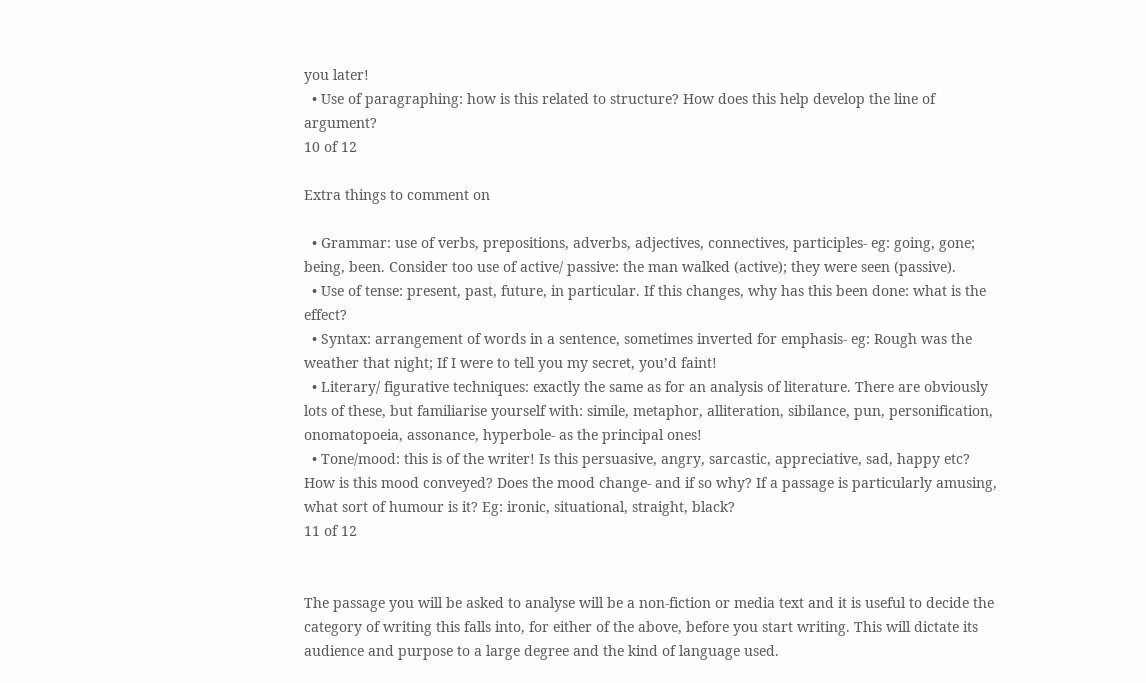you later!
  • Use of paragraphing: how is this related to structure? How does this help develop the line of argument?
10 of 12

Extra things to comment on

  • Grammar: use of verbs, prepositions, adverbs, adjectives, connectives, participles- eg: going, gone; being, been. Consider too use of active/ passive: the man walked (active); they were seen (passive).
  • Use of tense: present, past, future, in particular. If this changes, why has this been done: what is the effect?
  • Syntax: arrangement of words in a sentence, sometimes inverted for emphasis- eg: Rough was the weather that night; If I were to tell you my secret, you’d faint!
  • Literary/ figurative techniques: exactly the same as for an analysis of literature. There are obviously lots of these, but familiarise yourself with: simile, metaphor, alliteration, sibilance, pun, personification, onomatopoeia, assonance, hyperbole- as the principal ones!
  • Tone/mood: this is of the writer! Is this persuasive, angry, sarcastic, appreciative, sad, happy etc? How is this mood conveyed? Does the mood change- and if so why? If a passage is particularly amusing, what sort of humour is it? Eg: ironic, situational, straight, black?
11 of 12


The passage you will be asked to analyse will be a non-fiction or media text and it is useful to decide the category of writing this falls into, for either of the above, before you start writing. This will dictate its audience and purpose to a large degree and the kind of language used.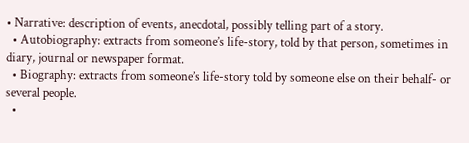• Narrative: description of events, anecdotal, possibly telling part of a story.
  • Autobiography: extracts from someone’s life-story, told by that person, sometimes in diary, journal or newspaper format.
  • Biography: extracts from someone’s life-story told by someone else on their behalf- or several people.
  •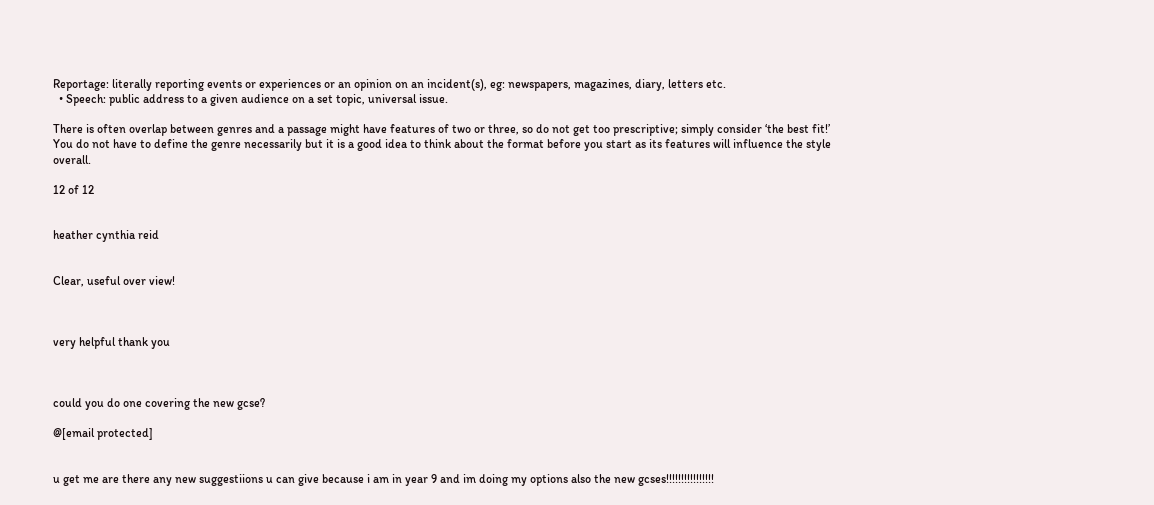Reportage: literally reporting events or experiences or an opinion on an incident(s), eg: newspapers, magazines, diary, letters etc.
  • Speech: public address to a given audience on a set topic, universal issue.

There is often overlap between genres and a passage might have features of two or three, so do not get too prescriptive; simply consider ‘the best fit!’ You do not have to define the genre necessarily but it is a good idea to think about the format before you start as its features will influence the style overall.

12 of 12


heather cynthia reid


Clear, useful over view!



very helpful thank you



could you do one covering the new gcse?

@[email protected]


u get me are there any new suggestiions u can give because i am in year 9 and im doing my options also the new gcses!!!!!!!!!!!!!!!!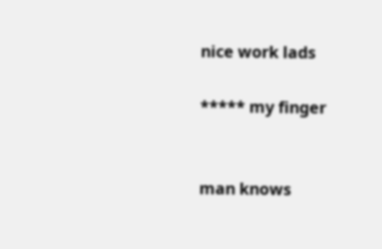nice work lads

***** my finger


man knows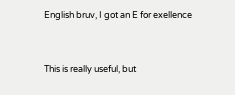English bruv, I got an E for exellence



This is really useful, but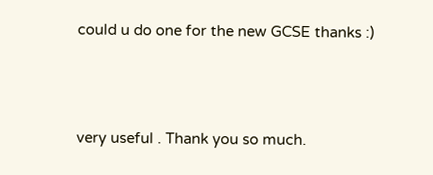could u do one for the new GCSE thanks :)



very useful . Thank you so much.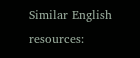Similar English resources: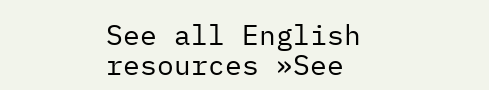See all English resources »See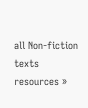all Non-fiction texts resources »